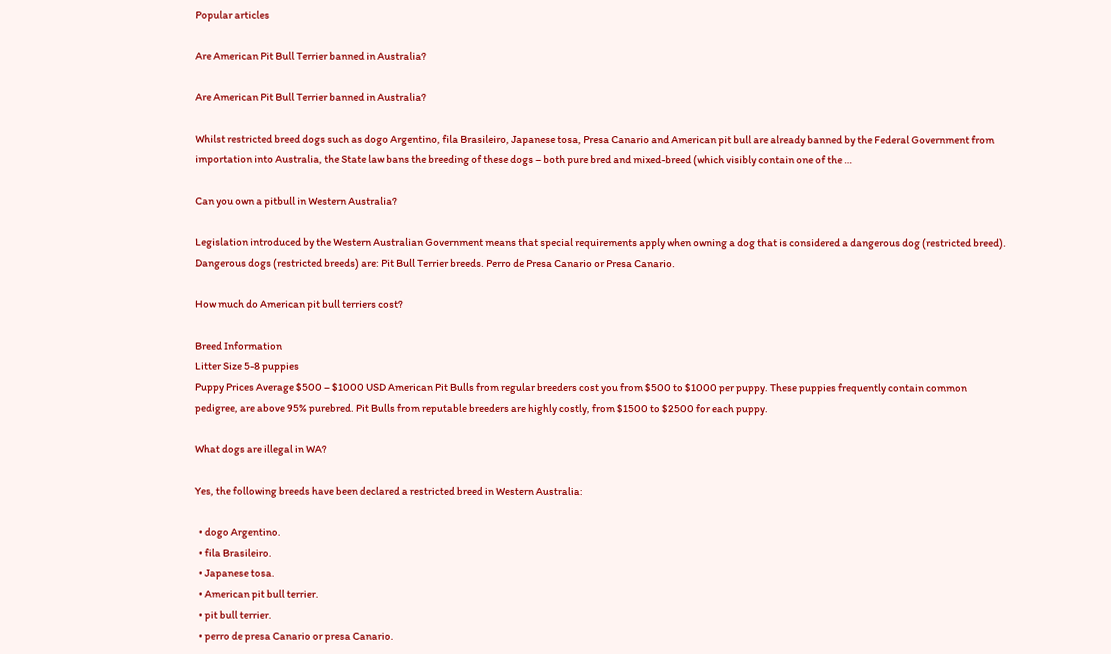Popular articles

Are American Pit Bull Terrier banned in Australia?

Are American Pit Bull Terrier banned in Australia?

Whilst restricted breed dogs such as dogo Argentino, fila Brasileiro, Japanese tosa, Presa Canario and American pit bull are already banned by the Federal Government from importation into Australia, the State law bans the breeding of these dogs – both pure bred and mixed-breed (which visibly contain one of the …

Can you own a pitbull in Western Australia?

Legislation introduced by the Western Australian Government means that special requirements apply when owning a dog that is considered a dangerous dog (restricted breed). Dangerous dogs (restricted breeds) are: Pit Bull Terrier breeds. Perro de Presa Canario or Presa Canario.

How much do American pit bull terriers cost?

Breed Information
Litter Size 5-8 puppies
Puppy Prices Average $500 – $1000 USD American Pit Bulls from regular breeders cost you from $500 to $1000 per puppy. These puppies frequently contain common pedigree, are above 95% purebred. Pit Bulls from reputable breeders are highly costly, from $1500 to $2500 for each puppy.

What dogs are illegal in WA?

Yes, the following breeds have been declared a restricted breed in Western Australia:

  • dogo Argentino.
  • fila Brasileiro.
  • Japanese tosa.
  • American pit bull terrier.
  • pit bull terrier.
  • perro de presa Canario or presa Canario.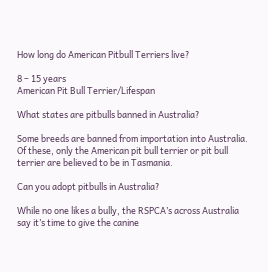How long do American Pitbull Terriers live?

8 – 15 years
American Pit Bull Terrier/Lifespan

What states are pitbulls banned in Australia?

Some breeds are banned from importation into Australia. Of these, only the American pit bull terrier or pit bull terrier are believed to be in Tasmania.

Can you adopt pitbulls in Australia?

While no one likes a bully, the RSPCA’s across Australia say it’s time to give the canine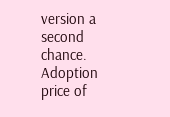version a second chance. Adoption price of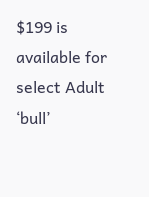$199 is available for select Adult ‘bull’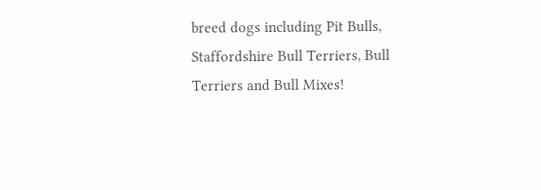breed dogs including Pit Bulls, Staffordshire Bull Terriers, Bull Terriers and Bull Mixes!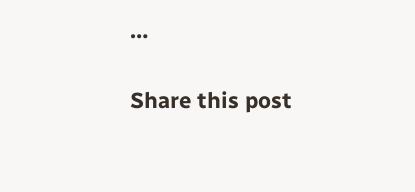…

Share this post